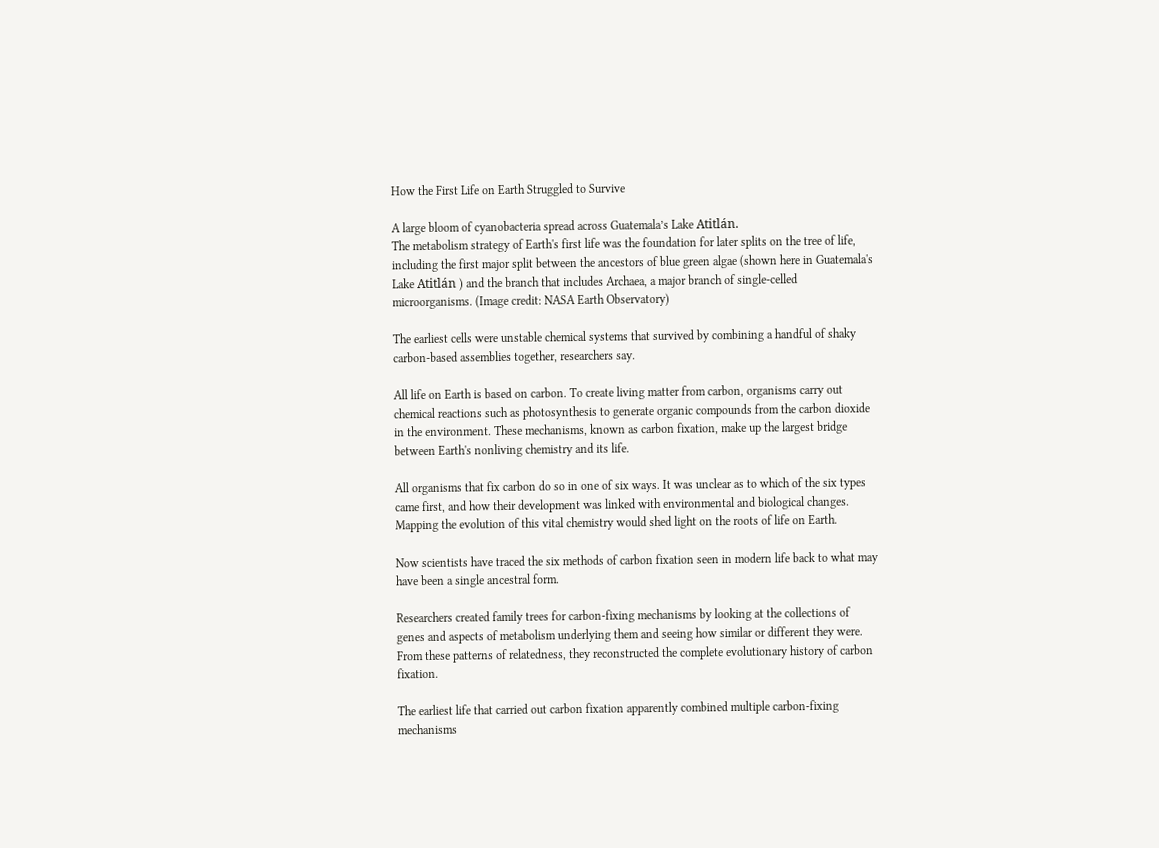How the First Life on Earth Struggled to Survive

A large bloom of cyanobacteria spread across Guatemala’s Lake Atitlán.
The metabolism strategy of Earth's first life was the foundation for later splits on the tree of life, including the first major split between the ancestors of blue green algae (shown here in Guatemala's Lake Atitlán ) and the branch that includes Archaea, a major branch of single-celled microorganisms. (Image credit: NASA Earth Observatory)

The earliest cells were unstable chemical systems that survived by combining a handful of shaky carbon-based assemblies together, researchers say.

All life on Earth is based on carbon. To create living matter from carbon, organisms carry out chemical reactions such as photosynthesis to generate organic compounds from the carbon dioxide in the environment. These mechanisms, known as carbon fixation, make up the largest bridge between Earth's nonliving chemistry and its life.

All organisms that fix carbon do so in one of six ways. It was unclear as to which of the six types came first, and how their development was linked with environmental and biological changes. Mapping the evolution of this vital chemistry would shed light on the roots of life on Earth.

Now scientists have traced the six methods of carbon fixation seen in modern life back to what may have been a single ancestral form.

Researchers created family trees for carbon-fixing mechanisms by looking at the collections of genes and aspects of metabolism underlying them and seeing how similar or different they were. From these patterns of relatedness, they reconstructed the complete evolutionary history of carbon fixation.

The earliest life that carried out carbon fixation apparently combined multiple carbon-fixing mechanisms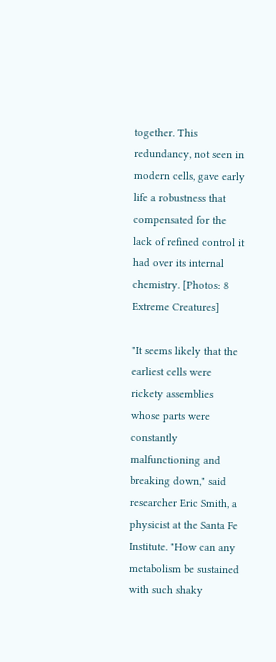together. This redundancy, not seen in modern cells, gave early life a robustness that compensated for the lack of refined control it had over its internal chemistry. [Photos: 8 Extreme Creatures]

"It seems likely that the earliest cells were rickety assemblies whose parts were constantly malfunctioning and breaking down," said researcher Eric Smith, a physicist at the Santa Fe Institute. "How can any metabolism be sustained with such shaky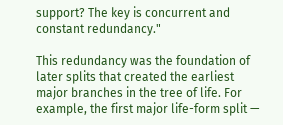support? The key is concurrent and constant redundancy."

This redundancy was the foundation of later splits that created the earliest major branches in the tree of life. For example, the first major life-form split —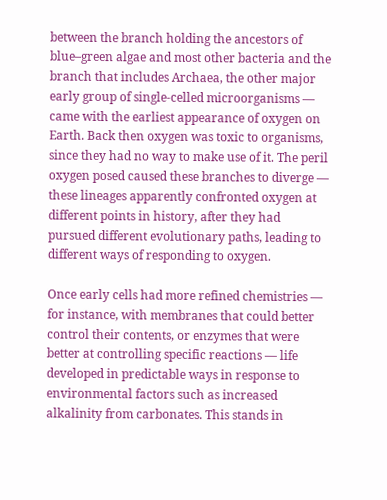between the branch holding the ancestors of blue–green algae and most other bacteria and the branch that includes Archaea, the other major early group of single-celled microorganisms — came with the earliest appearance of oxygen on Earth. Back then oxygen was toxic to organisms, since they had no way to make use of it. The peril oxygen posed caused these branches to diverge — these lineages apparently confronted oxygen at different points in history, after they had pursued different evolutionary paths, leading to different ways of responding to oxygen.

Once early cells had more refined chemistries — for instance, with membranes that could better control their contents, or enzymes that were better at controlling specific reactions — life developed in predictable ways in response to environmental factors such as increased alkalinity from carbonates. This stands in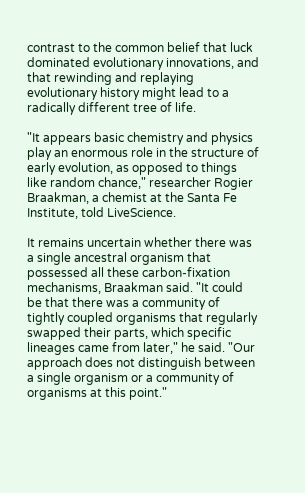contrast to the common belief that luck dominated evolutionary innovations, and that rewinding and replaying evolutionary history might lead to a radically different tree of life.

"It appears basic chemistry and physics play an enormous role in the structure of early evolution, as opposed to things like random chance," researcher Rogier Braakman, a chemist at the Santa Fe Institute, told LiveScience.

It remains uncertain whether there was a single ancestral organism that possessed all these carbon-fixation mechanisms, Braakman said. "It could be that there was a community of tightly coupled organisms that regularly swapped their parts, which specific lineages came from later," he said. "Our approach does not distinguish between a single organism or a community of organisms at this point."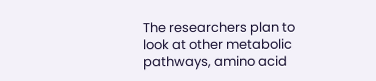The researchers plan to look at other metabolic pathways, amino acid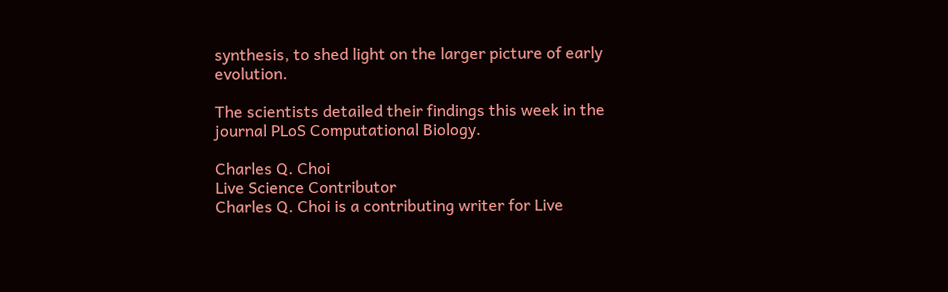synthesis, to shed light on the larger picture of early evolution.

The scientists detailed their findings this week in the journal PLoS Computational Biology.

Charles Q. Choi
Live Science Contributor
Charles Q. Choi is a contributing writer for Live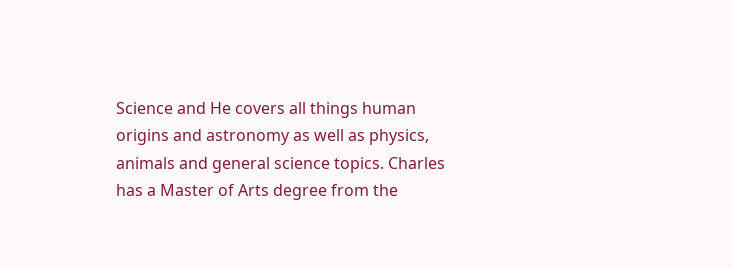Science and He covers all things human origins and astronomy as well as physics, animals and general science topics. Charles has a Master of Arts degree from the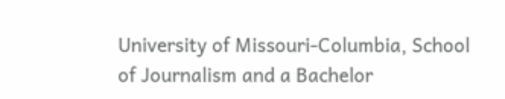University of Missouri-Columbia, School of Journalism and a Bachelor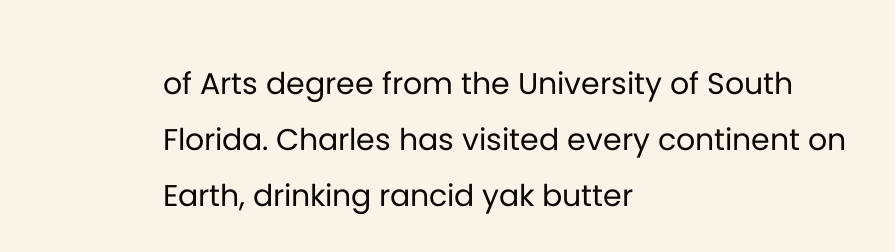of Arts degree from the University of South Florida. Charles has visited every continent on Earth, drinking rancid yak butter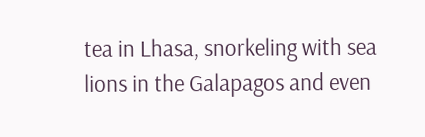tea in Lhasa, snorkeling with sea lions in the Galapagos and even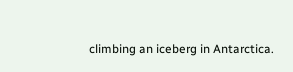climbing an iceberg in Antarctica.